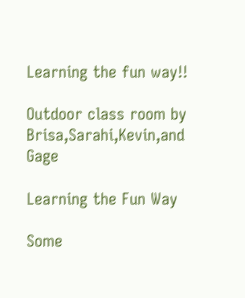Learning the fun way!!

Outdoor class room by Brisa,Sarahi,Kevin,and Gage

Learning the Fun Way

Some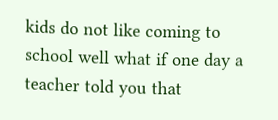kids do not like coming to school well what if one day a teacher told you that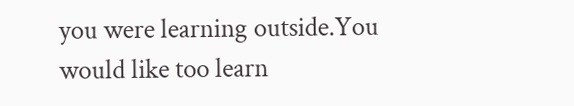you were learning outside.You would like too learn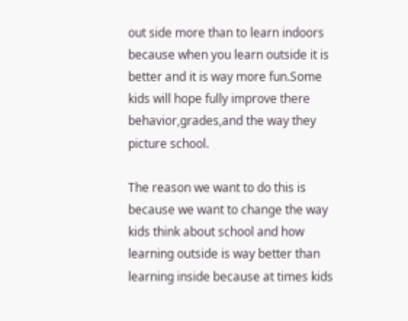out side more than to learn indoors because when you learn outside it is better and it is way more fun.Some kids will hope fully improve there behavior,grades,and the way they picture school.

The reason we want to do this is because we want to change the way kids think about school and how learning outside is way better than learning inside because at times kids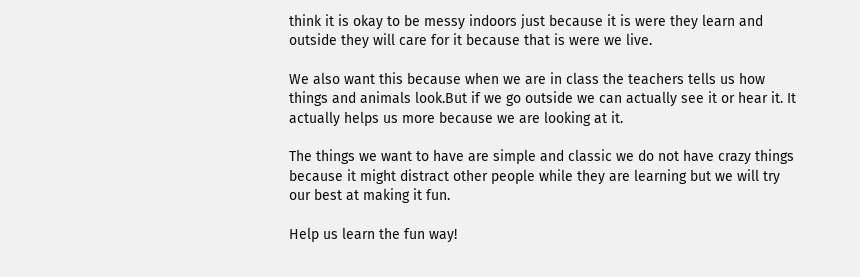think it is okay to be messy indoors just because it is were they learn and outside they will care for it because that is were we live.

We also want this because when we are in class the teachers tells us how things and animals look.But if we go outside we can actually see it or hear it. It actually helps us more because we are looking at it.

The things we want to have are simple and classic we do not have crazy things because it might distract other people while they are learning but we will try our best at making it fun.

Help us learn the fun way!